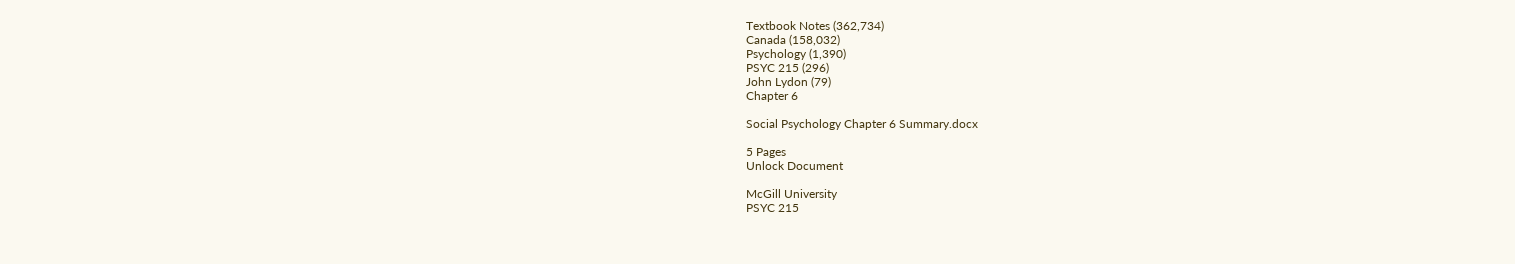Textbook Notes (362,734)
Canada (158,032)
Psychology (1,390)
PSYC 215 (296)
John Lydon (79)
Chapter 6

Social Psychology Chapter 6 Summary.docx

5 Pages
Unlock Document

McGill University
PSYC 215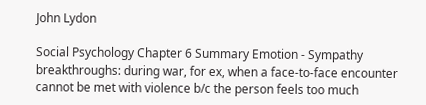John Lydon

Social Psychology Chapter 6 Summary Emotion - Sympathy breakthroughs: during war, for ex, when a face-to-face encounter cannot be met with violence b/c the person feels too much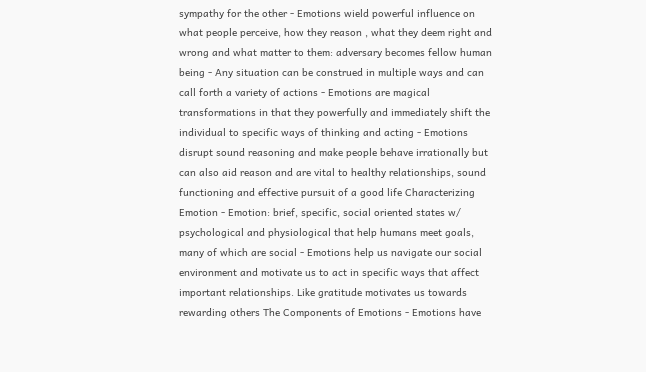sympathy for the other - Emotions wield powerful influence on what people perceive, how they reason , what they deem right and wrong and what matter to them: adversary becomes fellow human being - Any situation can be construed in multiple ways and can call forth a variety of actions - Emotions are magical transformations in that they powerfully and immediately shift the individual to specific ways of thinking and acting - Emotions disrupt sound reasoning and make people behave irrationally but can also aid reason and are vital to healthy relationships, sound functioning and effective pursuit of a good life Characterizing Emotion - Emotion: brief, specific, social oriented states w/ psychological and physiological that help humans meet goals, many of which are social - Emotions help us navigate our social environment and motivate us to act in specific ways that affect important relationships. Like gratitude motivates us towards rewarding others The Components of Emotions - Emotions have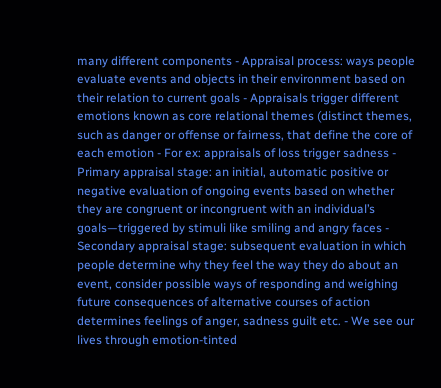many different components - Appraisal process: ways people evaluate events and objects in their environment based on their relation to current goals - Appraisals trigger different emotions known as core relational themes (distinct themes, such as danger or offense or fairness, that define the core of each emotion - For ex: appraisals of loss trigger sadness - Primary appraisal stage: an initial, automatic positive or negative evaluation of ongoing events based on whether they are congruent or incongruent with an individual’s goals—triggered by stimuli like smiling and angry faces - Secondary appraisal stage: subsequent evaluation in which people determine why they feel the way they do about an event, consider possible ways of responding and weighing future consequences of alternative courses of action determines feelings of anger, sadness guilt etc. - We see our lives through emotion-tinted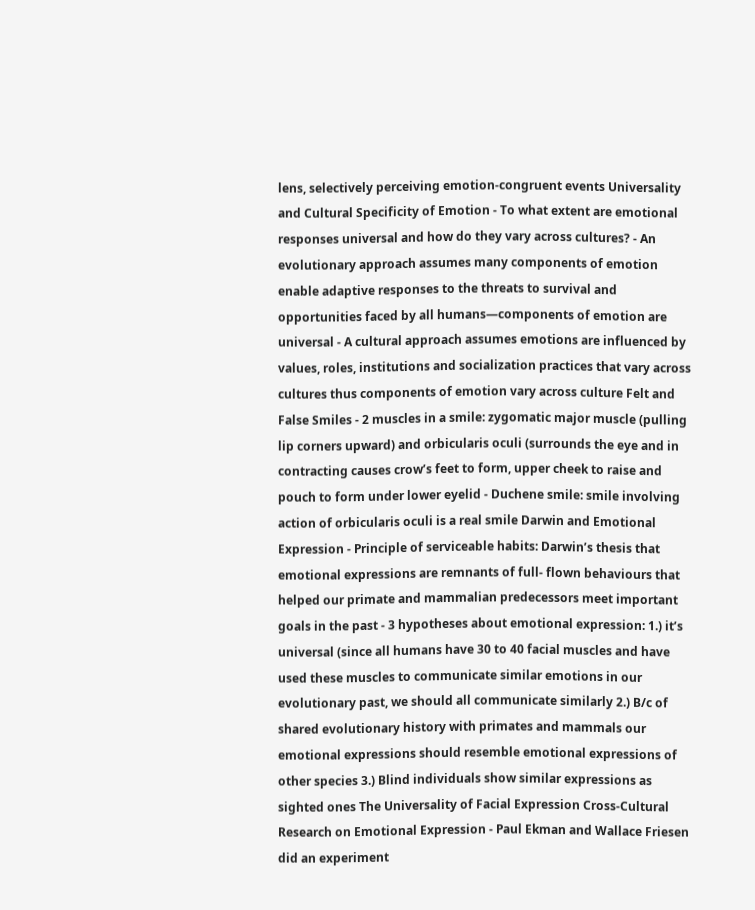lens, selectively perceiving emotion-congruent events Universality and Cultural Specificity of Emotion - To what extent are emotional responses universal and how do they vary across cultures? - An evolutionary approach assumes many components of emotion enable adaptive responses to the threats to survival and opportunities faced by all humans—components of emotion are universal - A cultural approach assumes emotions are influenced by values, roles, institutions and socialization practices that vary across cultures thus components of emotion vary across culture Felt and False Smiles - 2 muscles in a smile: zygomatic major muscle (pulling lip corners upward) and orbicularis oculi (surrounds the eye and in contracting causes crow’s feet to form, upper cheek to raise and pouch to form under lower eyelid - Duchene smile: smile involving action of orbicularis oculi is a real smile Darwin and Emotional Expression - Principle of serviceable habits: Darwin’s thesis that emotional expressions are remnants of full- flown behaviours that helped our primate and mammalian predecessors meet important goals in the past - 3 hypotheses about emotional expression: 1.) it’s universal (since all humans have 30 to 40 facial muscles and have used these muscles to communicate similar emotions in our evolutionary past, we should all communicate similarly 2.) B/c of shared evolutionary history with primates and mammals our emotional expressions should resemble emotional expressions of other species 3.) Blind individuals show similar expressions as sighted ones The Universality of Facial Expression Cross-Cultural Research on Emotional Expression - Paul Ekman and Wallace Friesen did an experiment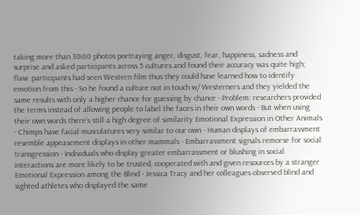taking more than 3000 photos portraying anger, disgust, fear, happiness, sadness and surprise and asked participants across 5 cultures and found their accuracy was quite high; flaw: participants had seen Western film thus they could have learned how to identify emotion from this - So he found a culture not in touch w/ Westerners and they yielded the same results with only a higher chance for guessing by chance - Problem: researchers provided the terms instead of allowing people to label the faces in their own words - But when using their own words there’s still a high degree of similarity Emotional Expression in Other Animals - Chimps have facial musculatures very similar to our own - Human displays of embarrassment resemble appeasement displays in other mammals - Embarrassment signals remorse for social transgression - Individuals who display greater embarrassment or blushing in social interactions are more likely to be trusted, cooperated with and given resources by a stranger Emotional Expression among the Blind - Jessica Tracy and her colleagues observed blind and sighted athletes who displayed the same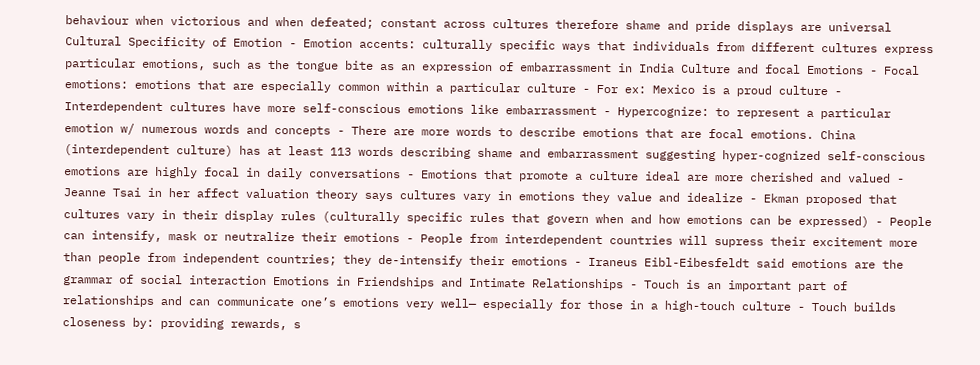behaviour when victorious and when defeated; constant across cultures therefore shame and pride displays are universal Cultural Specificity of Emotion - Emotion accents: culturally specific ways that individuals from different cultures express particular emotions, such as the tongue bite as an expression of embarrassment in India Culture and focal Emotions - Focal emotions: emotions that are especially common within a particular culture - For ex: Mexico is a proud culture - Interdependent cultures have more self-conscious emotions like embarrassment - Hypercognize: to represent a particular emotion w/ numerous words and concepts - There are more words to describe emotions that are focal emotions. China (interdependent culture) has at least 113 words describing shame and embarrassment suggesting hyper-cognized self-conscious emotions are highly focal in daily conversations - Emotions that promote a culture ideal are more cherished and valued - Jeanne Tsai in her affect valuation theory says cultures vary in emotions they value and idealize - Ekman proposed that cultures vary in their display rules (culturally specific rules that govern when and how emotions can be expressed) - People can intensify, mask or neutralize their emotions - People from interdependent countries will supress their excitement more than people from independent countries; they de-intensify their emotions - Iraneus Eibl-Eibesfeldt said emotions are the grammar of social interaction Emotions in Friendships and Intimate Relationships - Touch is an important part of relationships and can communicate one’s emotions very well— especially for those in a high-touch culture - Touch builds closeness by: providing rewards, s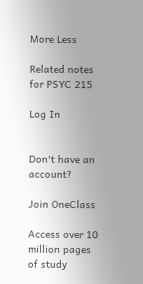More Less

Related notes for PSYC 215

Log In


Don't have an account?

Join OneClass

Access over 10 million pages of study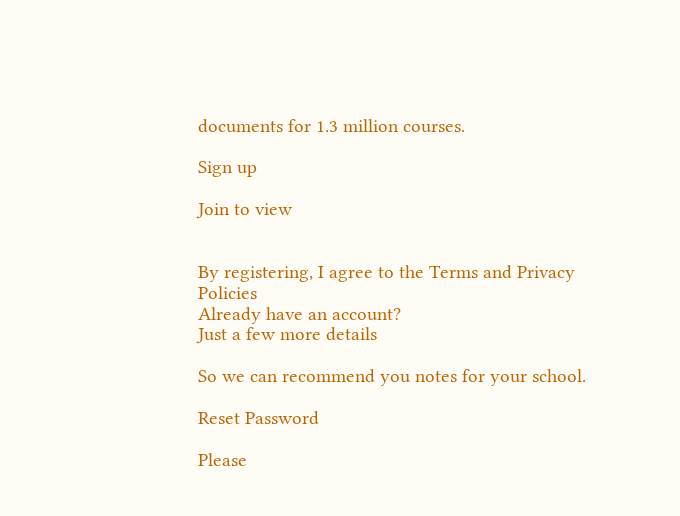documents for 1.3 million courses.

Sign up

Join to view


By registering, I agree to the Terms and Privacy Policies
Already have an account?
Just a few more details

So we can recommend you notes for your school.

Reset Password

Please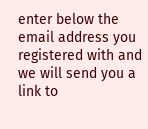enter below the email address you registered with and we will send you a link to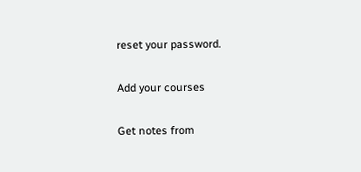reset your password.

Add your courses

Get notes from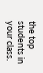the top students in your class.